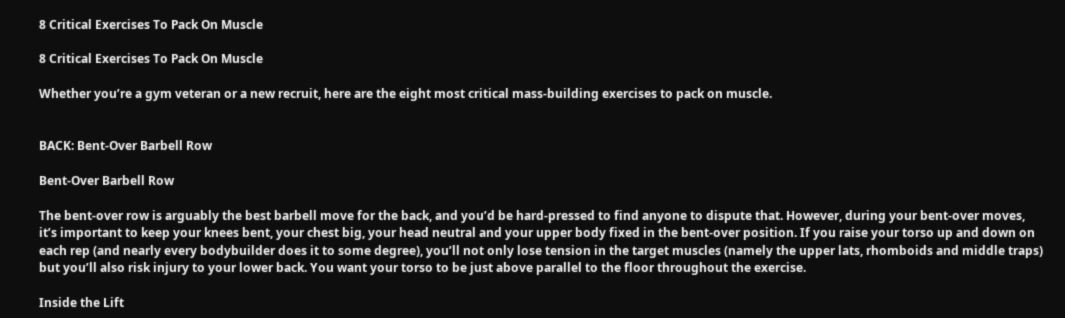8 Critical Exercises To Pack On Muscle

8 Critical Exercises To Pack On Muscle

Whether you’re a gym veteran or a new recruit, here are the eight most critical mass-building exercises to pack on muscle.


BACK: Bent-Over Barbell Row

Bent-Over Barbell Row

The bent-over row is arguably the best barbell move for the back, and you’d be hard-pressed to find anyone to dispute that. However, during your bent-over moves, it’s important to keep your knees bent, your chest big, your head neutral and your upper body fixed in the bent-over position. If you raise your torso up and down on each rep (and nearly every bodybuilder does it to some degree), you’ll not only lose tension in the target muscles (namely the upper lats, rhomboids and middle traps) but you’ll also risk injury to your lower back. You want your torso to be just above parallel to the floor throughout the exercise.

Inside the Lift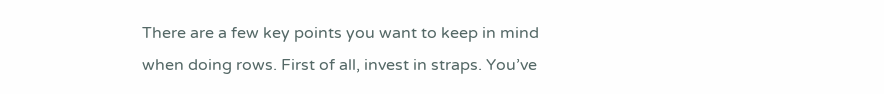There are a few key points you want to keep in mind when doing rows. First of all, invest in straps. You’ve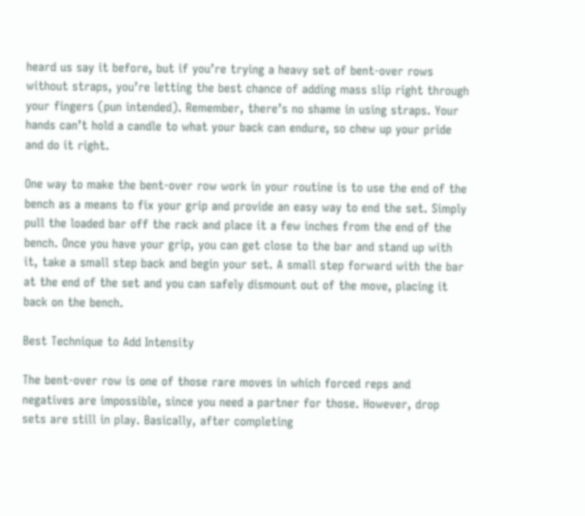heard us say it before, but if you’re trying a heavy set of bent-over rows without straps, you’re letting the best chance of adding mass slip right through your fingers (pun intended). Remember, there’s no shame in using straps. Your hands can’t hold a candle to what your back can endure, so chew up your pride and do it right.

One way to make the bent-over row work in your routine is to use the end of the bench as a means to fix your grip and provide an easy way to end the set. Simply pull the loaded bar off the rack and place it a few inches from the end of the bench. Once you have your grip, you can get close to the bar and stand up with it, take a small step back and begin your set. A small step forward with the bar at the end of the set and you can safely dismount out of the move, placing it back on the bench.

Best Technique to Add Intensity

The bent-over row is one of those rare moves in which forced reps and negatives are impossible, since you need a partner for those. However, drop sets are still in play. Basically, after completing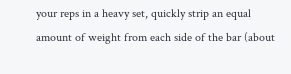your reps in a heavy set, quickly strip an equal amount of weight from each side of the bar (about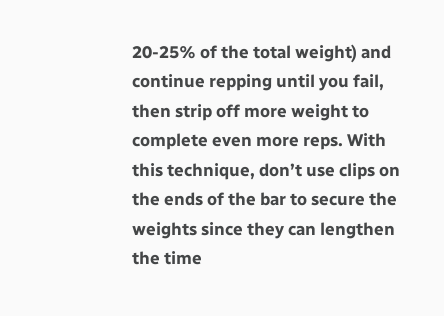20-25% of the total weight) and continue repping until you fail, then strip off more weight to complete even more reps. With this technique, don’t use clips on the ends of the bar to secure the weights since they can lengthen the time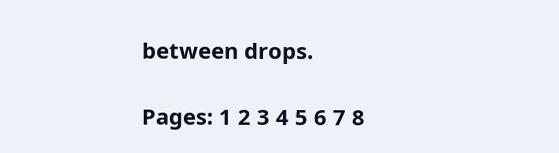between drops.

Pages: 1 2 3 4 5 6 7 8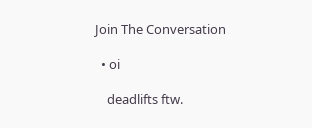Join The Conversation

  • oi

    deadlifts ftw.